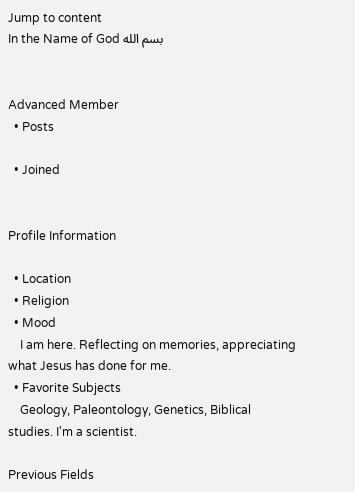Jump to content
In the Name of God بسم الله


Advanced Member
  • Posts

  • Joined


Profile Information

  • Location
  • Religion
  • Mood
    I am here. Reflecting on memories, appreciating what Jesus has done for me.
  • Favorite Subjects
    Geology, Paleontology, Genetics, Biblical studies. I'm a scientist.

Previous Fields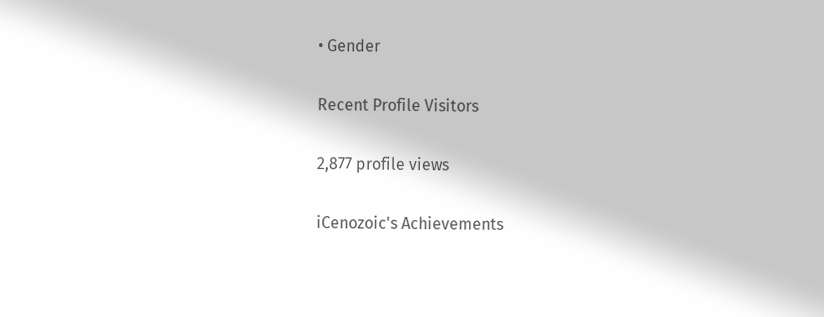• Gender

Recent Profile Visitors

2,877 profile views

iCenozoic's Achievements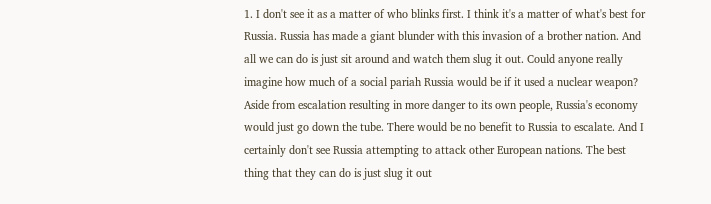1. I don't see it as a matter of who blinks first. I think it's a matter of what's best for Russia. Russia has made a giant blunder with this invasion of a brother nation. And all we can do is just sit around and watch them slug it out. Could anyone really imagine how much of a social pariah Russia would be if it used a nuclear weapon? Aside from escalation resulting in more danger to its own people, Russia's economy would just go down the tube. There would be no benefit to Russia to escalate. And I certainly don't see Russia attempting to attack other European nations. The best thing that they can do is just slug it out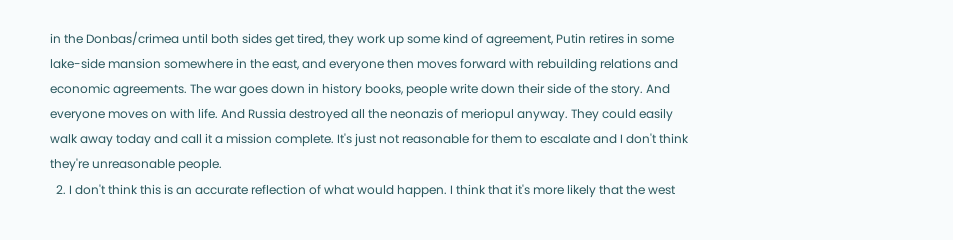in the Donbas/crimea until both sides get tired, they work up some kind of agreement, Putin retires in some lake-side mansion somewhere in the east, and everyone then moves forward with rebuilding relations and economic agreements. The war goes down in history books, people write down their side of the story. And everyone moves on with life. And Russia destroyed all the neonazis of meriopul anyway. They could easily walk away today and call it a mission complete. It's just not reasonable for them to escalate and I don't think they're unreasonable people.
  2. I don't think this is an accurate reflection of what would happen. I think that it's more likely that the west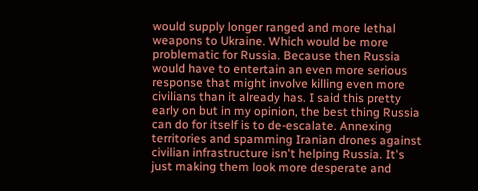would supply longer ranged and more lethal weapons to Ukraine. Which would be more problematic for Russia. Because then Russia would have to entertain an even more serious response that might involve killing even more civilians than it already has. I said this pretty early on but in my opinion, the best thing Russia can do for itself is to de-escalate. Annexing territories and spamming Iranian drones against civilian infrastructure isn't helping Russia. It's just making them look more desperate and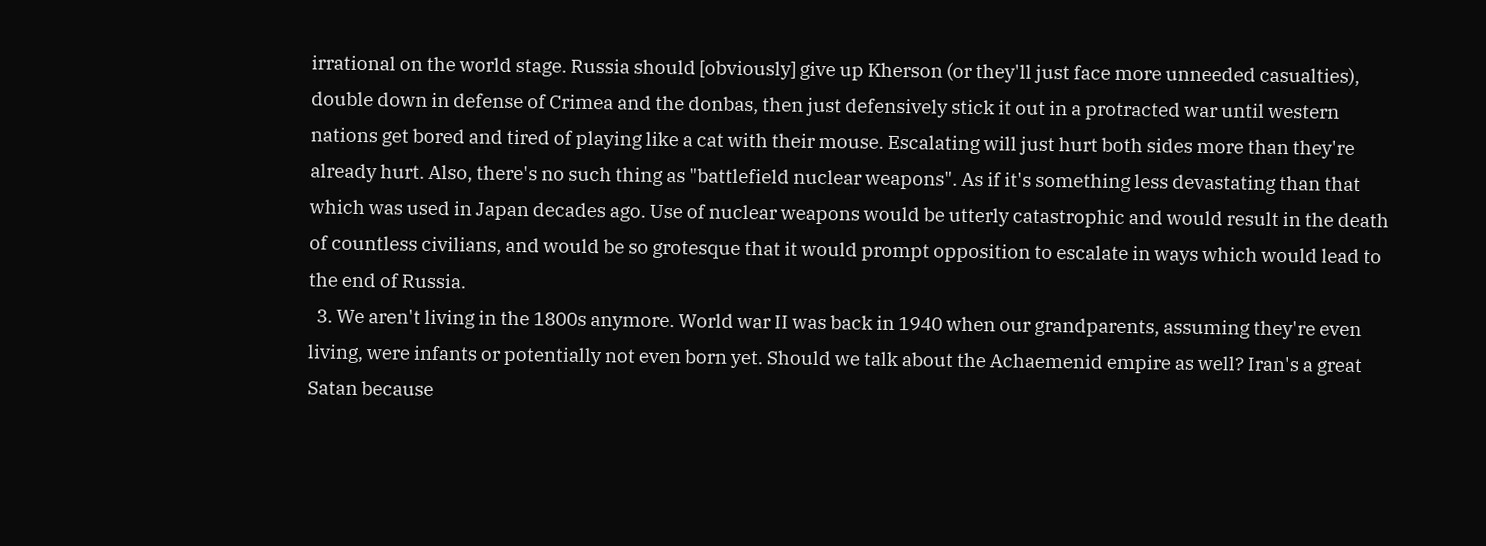irrational on the world stage. Russia should [obviously] give up Kherson (or they'll just face more unneeded casualties), double down in defense of Crimea and the donbas, then just defensively stick it out in a protracted war until western nations get bored and tired of playing like a cat with their mouse. Escalating will just hurt both sides more than they're already hurt. Also, there's no such thing as "battlefield nuclear weapons". As if it's something less devastating than that which was used in Japan decades ago. Use of nuclear weapons would be utterly catastrophic and would result in the death of countless civilians, and would be so grotesque that it would prompt opposition to escalate in ways which would lead to the end of Russia.
  3. We aren't living in the 1800s anymore. World war II was back in 1940 when our grandparents, assuming they're even living, were infants or potentially not even born yet. Should we talk about the Achaemenid empire as well? Iran's a great Satan because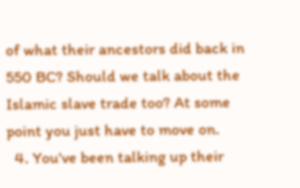of what their ancestors did back in 550 BC? Should we talk about the Islamic slave trade too? At some point you just have to move on.
  4. You've been talking up their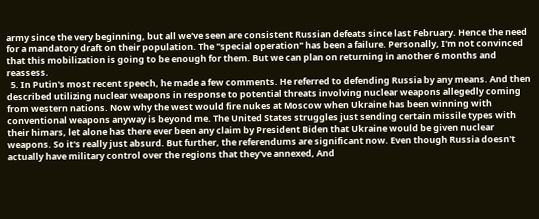army since the very beginning, but all we've seen are consistent Russian defeats since last February. Hence the need for a mandatory draft on their population. The "special operation" has been a failure. Personally, I'm not convinced that this mobilization is going to be enough for them. But we can plan on returning in another 6 months and reassess.
  5. In Putin's most recent speech, he made a few comments. He referred to defending Russia by any means. And then described utilizing nuclear weapons in response to potential threats involving nuclear weapons allegedly coming from western nations. Now why the west would fire nukes at Moscow when Ukraine has been winning with conventional weapons anyway is beyond me. The United States struggles just sending certain missile types with their himars, let alone has there ever been any claim by President Biden that Ukraine would be given nuclear weapons. So it's really just absurd. But further, the referendums are significant now. Even though Russia doesn't actually have military control over the regions that they've annexed, And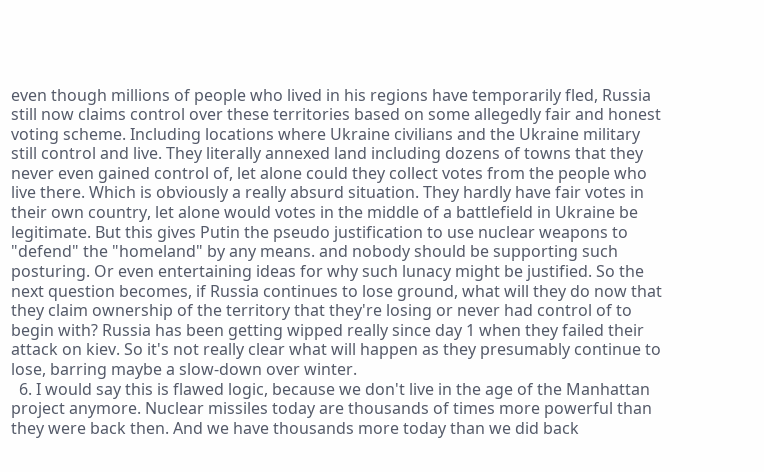even though millions of people who lived in his regions have temporarily fled, Russia still now claims control over these territories based on some allegedly fair and honest voting scheme. Including locations where Ukraine civilians and the Ukraine military still control and live. They literally annexed land including dozens of towns that they never even gained control of, let alone could they collect votes from the people who live there. Which is obviously a really absurd situation. They hardly have fair votes in their own country, let alone would votes in the middle of a battlefield in Ukraine be legitimate. But this gives Putin the pseudo justification to use nuclear weapons to "defend" the "homeland" by any means. and nobody should be supporting such posturing. Or even entertaining ideas for why such lunacy might be justified. So the next question becomes, if Russia continues to lose ground, what will they do now that they claim ownership of the territory that they're losing or never had control of to begin with? Russia has been getting wipped really since day 1 when they failed their attack on kiev. So it's not really clear what will happen as they presumably continue to lose, barring maybe a slow-down over winter.
  6. I would say this is flawed logic, because we don't live in the age of the Manhattan project anymore. Nuclear missiles today are thousands of times more powerful than they were back then. And we have thousands more today than we did back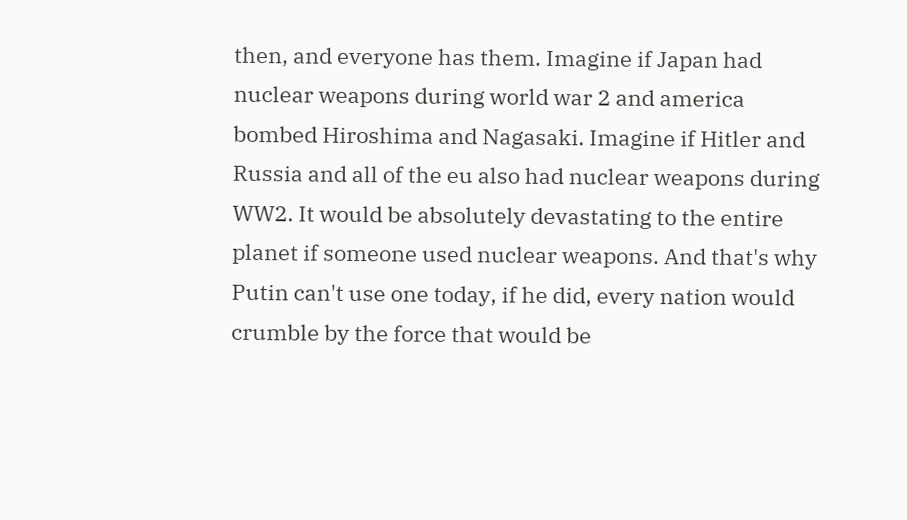then, and everyone has them. Imagine if Japan had nuclear weapons during world war 2 and america bombed Hiroshima and Nagasaki. Imagine if Hitler and Russia and all of the eu also had nuclear weapons during WW2. It would be absolutely devastating to the entire planet if someone used nuclear weapons. And that's why Putin can't use one today, if he did, every nation would crumble by the force that would be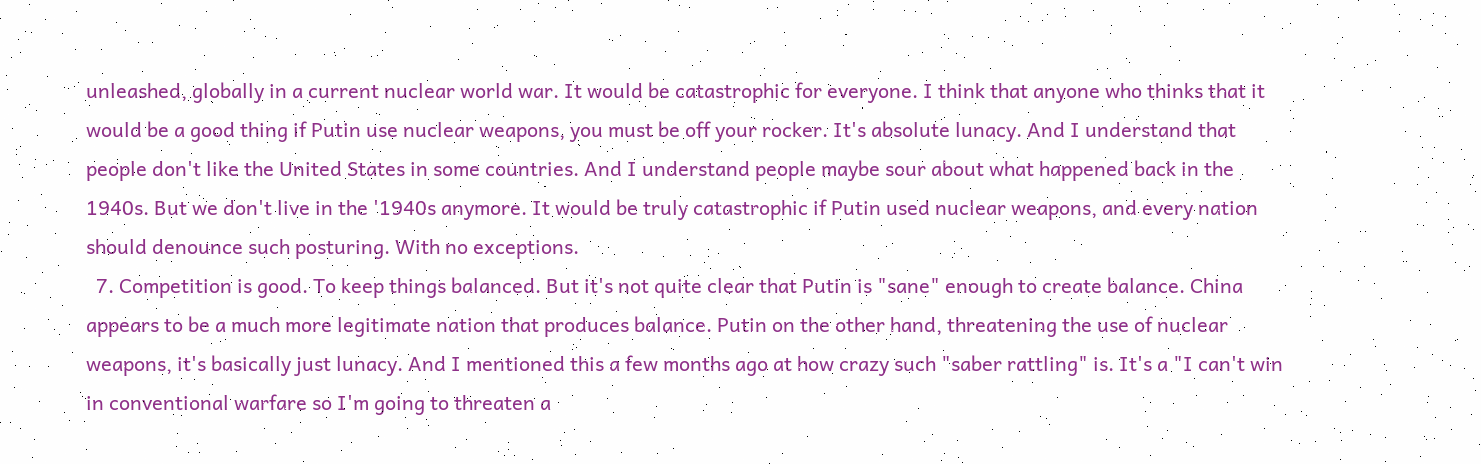unleashed, globally in a current nuclear world war. It would be catastrophic for everyone. I think that anyone who thinks that it would be a good thing if Putin use nuclear weapons, you must be off your rocker. It's absolute lunacy. And I understand that people don't like the United States in some countries. And I understand people maybe sour about what happened back in the 1940s. But we don't live in the '1940s anymore. It would be truly catastrophic if Putin used nuclear weapons, and every nation should denounce such posturing. With no exceptions.
  7. Competition is good. To keep things balanced. But it's not quite clear that Putin is "sane" enough to create balance. China appears to be a much more legitimate nation that produces balance. Putin on the other hand, threatening the use of nuclear weapons, it's basically just lunacy. And I mentioned this a few months ago at how crazy such "saber rattling" is. It's a "I can't win in conventional warfare so I'm going to threaten a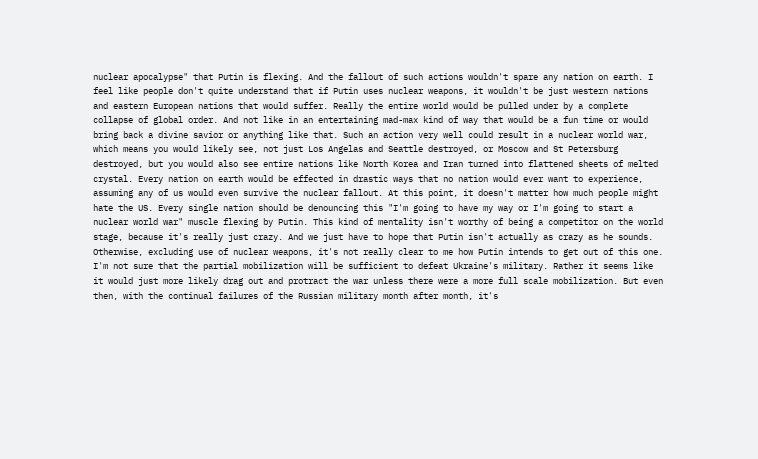nuclear apocalypse" that Putin is flexing. And the fallout of such actions wouldn't spare any nation on earth. I feel like people don't quite understand that if Putin uses nuclear weapons, it wouldn't be just western nations and eastern European nations that would suffer. Really the entire world would be pulled under by a complete collapse of global order. And not like in an entertaining mad-max kind of way that would be a fun time or would bring back a divine savior or anything like that. Such an action very well could result in a nuclear world war, which means you would likely see, not just Los Angelas and Seattle destroyed, or Moscow and St Petersburg destroyed, but you would also see entire nations like North Korea and Iran turned into flattened sheets of melted crystal. Every nation on earth would be effected in drastic ways that no nation would ever want to experience, assuming any of us would even survive the nuclear fallout. At this point, it doesn't matter how much people might hate the US. Every single nation should be denouncing this "I'm going to have my way or I'm going to start a nuclear world war" muscle flexing by Putin. This kind of mentality isn't worthy of being a competitor on the world stage, because it's really just crazy. And we just have to hope that Putin isn't actually as crazy as he sounds. Otherwise, excluding use of nuclear weapons, it's not really clear to me how Putin intends to get out of this one. I'm not sure that the partial mobilization will be sufficient to defeat Ukraine's military. Rather it seems like it would just more likely drag out and protract the war unless there were a more full scale mobilization. But even then, with the continual failures of the Russian military month after month, it's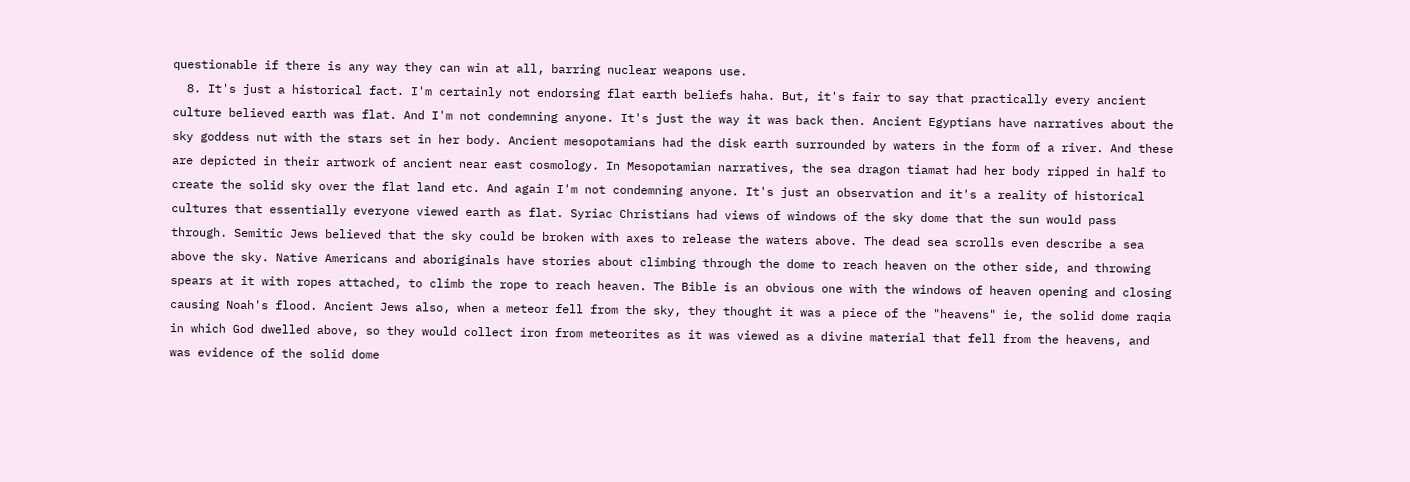questionable if there is any way they can win at all, barring nuclear weapons use.
  8. It's just a historical fact. I'm certainly not endorsing flat earth beliefs haha. But, it's fair to say that practically every ancient culture believed earth was flat. And I'm not condemning anyone. It's just the way it was back then. Ancient Egyptians have narratives about the sky goddess nut with the stars set in her body. Ancient mesopotamians had the disk earth surrounded by waters in the form of a river. And these are depicted in their artwork of ancient near east cosmology. In Mesopotamian narratives, the sea dragon tiamat had her body ripped in half to create the solid sky over the flat land etc. And again I'm not condemning anyone. It's just an observation and it's a reality of historical cultures that essentially everyone viewed earth as flat. Syriac Christians had views of windows of the sky dome that the sun would pass through. Semitic Jews believed that the sky could be broken with axes to release the waters above. The dead sea scrolls even describe a sea above the sky. Native Americans and aboriginals have stories about climbing through the dome to reach heaven on the other side, and throwing spears at it with ropes attached, to climb the rope to reach heaven. The Bible is an obvious one with the windows of heaven opening and closing causing Noah's flood. Ancient Jews also, when a meteor fell from the sky, they thought it was a piece of the "heavens" ie, the solid dome raqia in which God dwelled above, so they would collect iron from meteorites as it was viewed as a divine material that fell from the heavens, and was evidence of the solid dome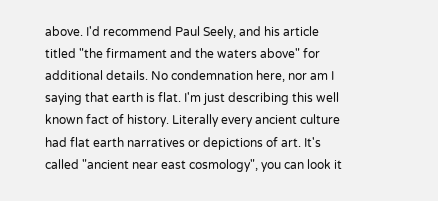above. I'd recommend Paul Seely, and his article titled "the firmament and the waters above" for additional details. No condemnation here, nor am I saying that earth is flat. I'm just describing this well known fact of history. Literally every ancient culture had flat earth narratives or depictions of art. It's called "ancient near east cosmology", you can look it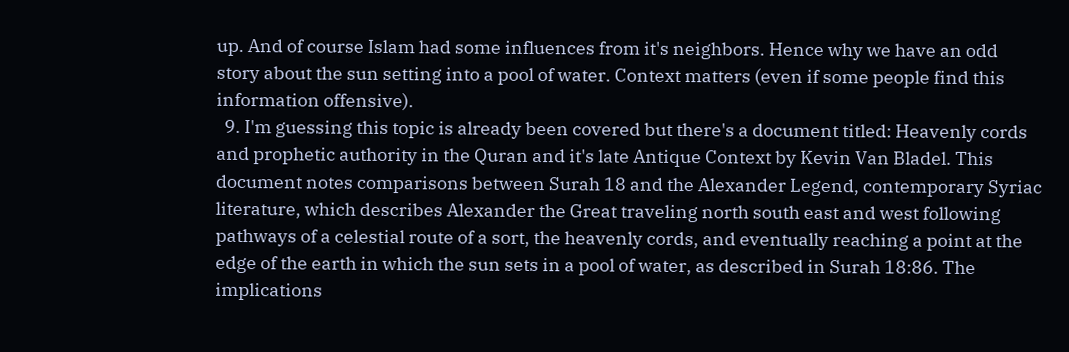up. And of course Islam had some influences from it's neighbors. Hence why we have an odd story about the sun setting into a pool of water. Context matters (even if some people find this information offensive).
  9. I'm guessing this topic is already been covered but there's a document titled: Heavenly cords and prophetic authority in the Quran and it's late Antique Context by Kevin Van Bladel. This document notes comparisons between Surah 18 and the Alexander Legend, contemporary Syriac literature, which describes Alexander the Great traveling north south east and west following pathways of a celestial route of a sort, the heavenly cords, and eventually reaching a point at the edge of the earth in which the sun sets in a pool of water, as described in Surah 18:86. The implications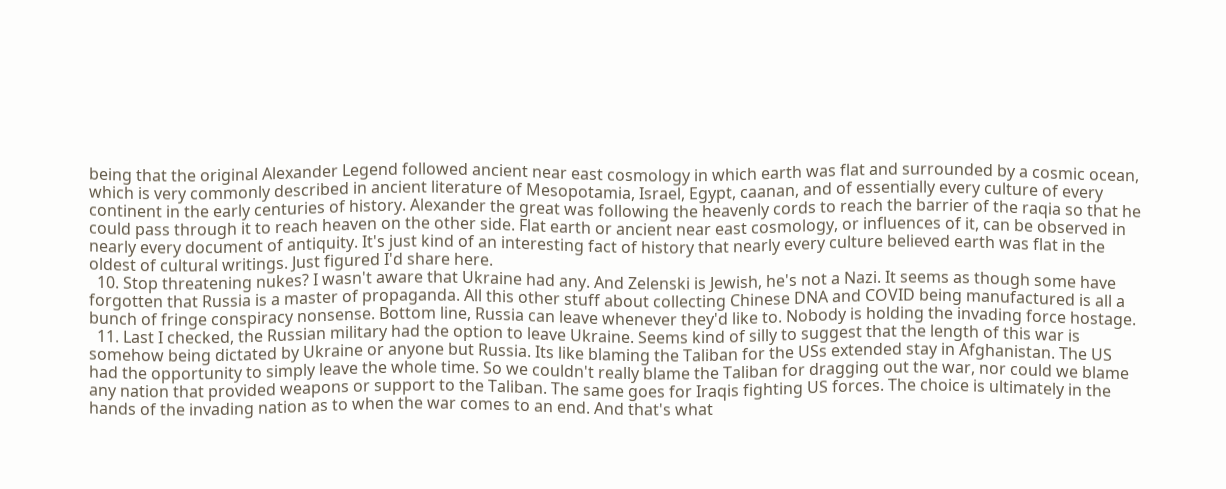being that the original Alexander Legend followed ancient near east cosmology in which earth was flat and surrounded by a cosmic ocean, which is very commonly described in ancient literature of Mesopotamia, Israel, Egypt, caanan, and of essentially every culture of every continent in the early centuries of history. Alexander the great was following the heavenly cords to reach the barrier of the raqia so that he could pass through it to reach heaven on the other side. Flat earth or ancient near east cosmology, or influences of it, can be observed in nearly every document of antiquity. It's just kind of an interesting fact of history that nearly every culture believed earth was flat in the oldest of cultural writings. Just figured I'd share here.
  10. Stop threatening nukes? I wasn't aware that Ukraine had any. And Zelenski is Jewish, he's not a Nazi. It seems as though some have forgotten that Russia is a master of propaganda. All this other stuff about collecting Chinese DNA and COVID being manufactured is all a bunch of fringe conspiracy nonsense. Bottom line, Russia can leave whenever they'd like to. Nobody is holding the invading force hostage.
  11. Last I checked, the Russian military had the option to leave Ukraine. Seems kind of silly to suggest that the length of this war is somehow being dictated by Ukraine or anyone but Russia. Its like blaming the Taliban for the USs extended stay in Afghanistan. The US had the opportunity to simply leave the whole time. So we couldn't really blame the Taliban for dragging out the war, nor could we blame any nation that provided weapons or support to the Taliban. The same goes for Iraqis fighting US forces. The choice is ultimately in the hands of the invading nation as to when the war comes to an end. And that's what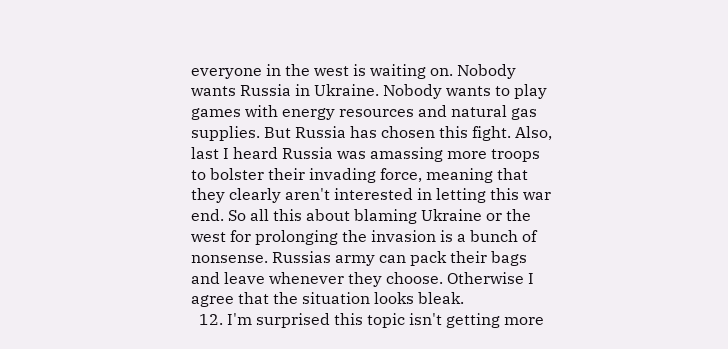everyone in the west is waiting on. Nobody wants Russia in Ukraine. Nobody wants to play games with energy resources and natural gas supplies. But Russia has chosen this fight. Also, last I heard Russia was amassing more troops to bolster their invading force, meaning that they clearly aren't interested in letting this war end. So all this about blaming Ukraine or the west for prolonging the invasion is a bunch of nonsense. Russias army can pack their bags and leave whenever they choose. Otherwise I agree that the situation looks bleak.
  12. I'm surprised this topic isn't getting more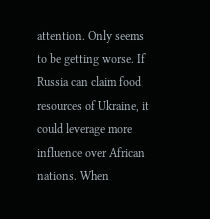attention. Only seems to be getting worse. If Russia can claim food resources of Ukraine, it could leverage more influence over African nations. When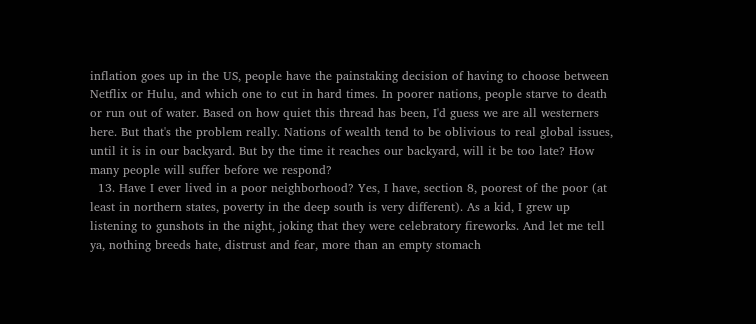inflation goes up in the US, people have the painstaking decision of having to choose between Netflix or Hulu, and which one to cut in hard times. In poorer nations, people starve to death or run out of water. Based on how quiet this thread has been, I'd guess we are all westerners here. But that's the problem really. Nations of wealth tend to be oblivious to real global issues, until it is in our backyard. But by the time it reaches our backyard, will it be too late? How many people will suffer before we respond?
  13. Have I ever lived in a poor neighborhood? Yes, I have, section 8, poorest of the poor (at least in northern states, poverty in the deep south is very different). As a kid, I grew up listening to gunshots in the night, joking that they were celebratory fireworks. And let me tell ya, nothing breeds hate, distrust and fear, more than an empty stomach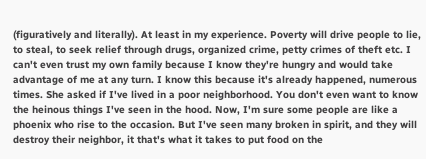(figuratively and literally). At least in my experience. Poverty will drive people to lie, to steal, to seek relief through drugs, organized crime, petty crimes of theft etc. I can't even trust my own family because I know they're hungry and would take advantage of me at any turn. I know this because it's already happened, numerous times. She asked if I've lived in a poor neighborhood. You don't even want to know the heinous things I've seen in the hood. Now, I'm sure some people are like a phoenix who rise to the occasion. But I've seen many broken in spirit, and they will destroy their neighbor, it that's what it takes to put food on the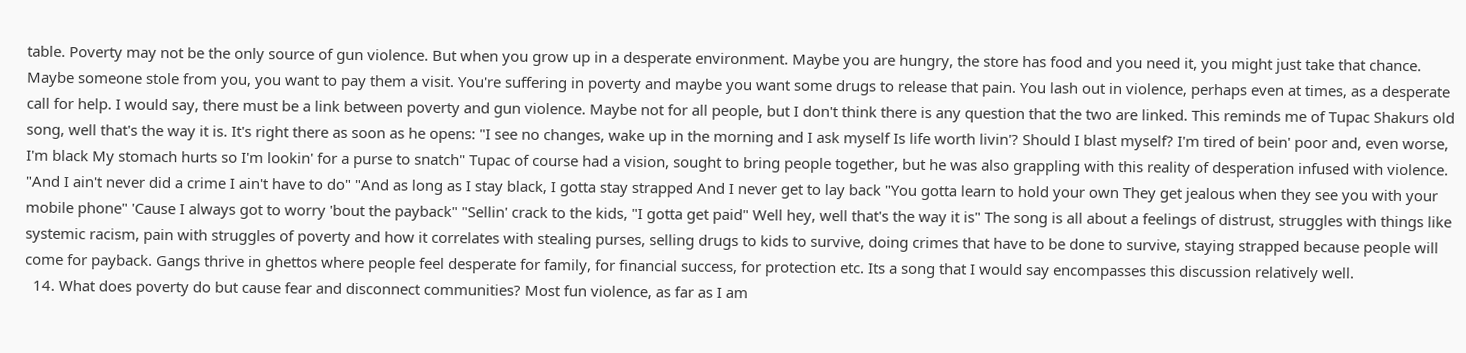table. Poverty may not be the only source of gun violence. But when you grow up in a desperate environment. Maybe you are hungry, the store has food and you need it, you might just take that chance. Maybe someone stole from you, you want to pay them a visit. You're suffering in poverty and maybe you want some drugs to release that pain. You lash out in violence, perhaps even at times, as a desperate call for help. I would say, there must be a link between poverty and gun violence. Maybe not for all people, but I don't think there is any question that the two are linked. This reminds me of Tupac Shakurs old song, well that's the way it is. It's right there as soon as he opens: "I see no changes, wake up in the morning and I ask myself Is life worth livin'? Should I blast myself? I'm tired of bein' poor and, even worse, I'm black My stomach hurts so I'm lookin' for a purse to snatch" Tupac of course had a vision, sought to bring people together, but he was also grappling with this reality of desperation infused with violence. "And I ain't never did a crime I ain't have to do" "And as long as I stay black, I gotta stay strapped And I never get to lay back "You gotta learn to hold your own They get jealous when they see you with your mobile phone" 'Cause I always got to worry 'bout the payback" "Sellin' crack to the kids, "I gotta get paid" Well hey, well that's the way it is" The song is all about a feelings of distrust, struggles with things like systemic racism, pain with struggles of poverty and how it correlates with stealing purses, selling drugs to kids to survive, doing crimes that have to be done to survive, staying strapped because people will come for payback. Gangs thrive in ghettos where people feel desperate for family, for financial success, for protection etc. Its a song that I would say encompasses this discussion relatively well.
  14. What does poverty do but cause fear and disconnect communities? Most fun violence, as far as I am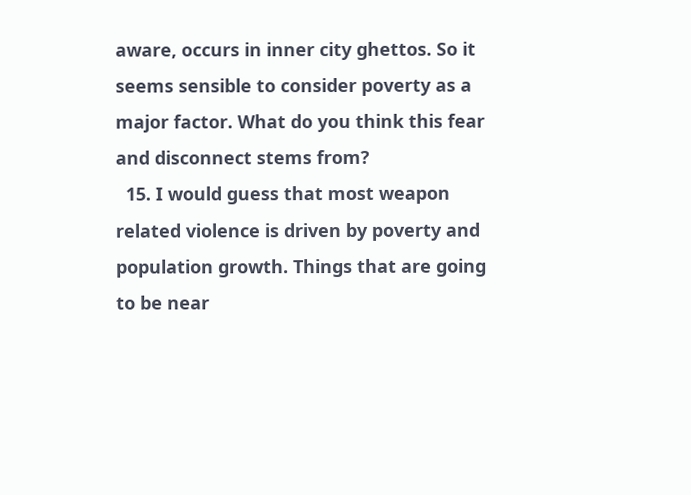aware, occurs in inner city ghettos. So it seems sensible to consider poverty as a major factor. What do you think this fear and disconnect stems from?
  15. I would guess that most weapon related violence is driven by poverty and population growth. Things that are going to be near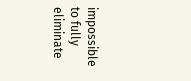impossible to fully eliminate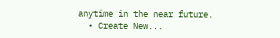anytime in the near future.
  • Create New...